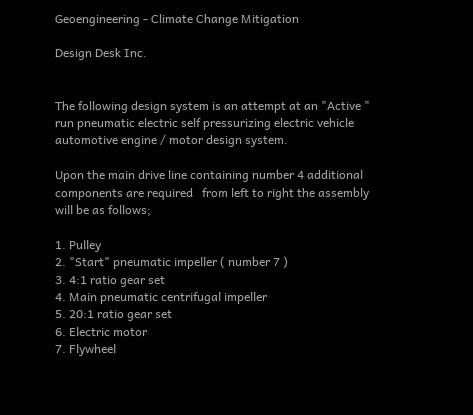Geoengineering - Climate Change Mitigation

Design Desk Inc.


The following design system is an attempt at an "Active " run pneumatic electric self pressurizing electric vehicle automotive engine / motor design system.

Upon the main drive line containing number 4 additional components are required   from left to right the assembly will be as follows;

1. Pulley
2. "Start" pneumatic impeller ( number 7 )
3. 4:1 ratio gear set
4. Main pneumatic centrifugal impeller
5. 20:1 ratio gear set
6. Electric motor
7. Flywheel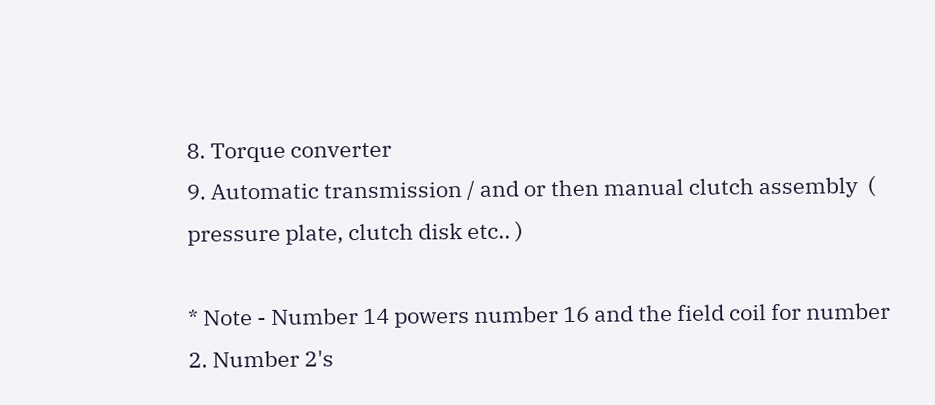8. Torque converter
9. Automatic transmission / and or then manual clutch assembly  ( pressure plate, clutch disk etc.. )

* Note - Number 14 powers number 16 and the field coil for number 2. Number 2's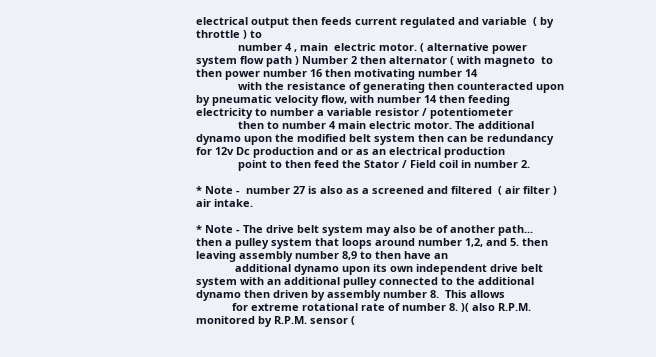electrical output then feeds current regulated and variable  ( by throttle ) to
              number 4 , main  electric motor. ( alternative power system flow path ) Number 2 then alternator ( with magneto  to then power number 16 then motivating number 14
              with the resistance of generating then counteracted upon by pneumatic velocity flow, with number 14 then feeding electricity to number a variable resistor / potentiometer
              then to number 4 main electric motor. The additional dynamo upon the modified belt system then can be redundancy for 12v Dc production and or as an electrical production
              point to then feed the Stator / Field coil in number 2.

* Note -  number 27 is also as a screened and filtered  ( air filter ) air intake.

* Note - The drive belt system may also be of another path...  then a pulley system that loops around number 1,2, and 5. then leaving assembly number 8,9 to then have an
             additional dynamo upon its own independent drive belt system with an additional pulley connected to the additional dynamo then driven by assembly number 8.  This allows
            for extreme rotational rate of number 8. )( also R.P.M. monitored by R.P.M. sensor (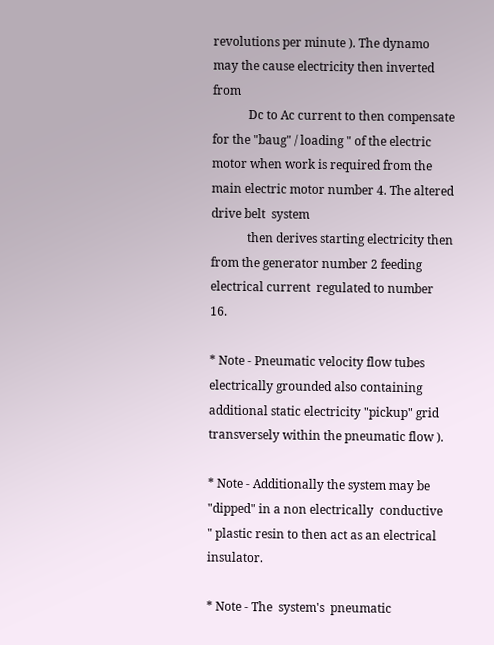revolutions per minute ). The dynamo may the cause electricity then inverted from
            Dc to Ac current to then compensate for the "baug" / loading " of the electric motor when work is required from the main electric motor number 4. The altered drive belt  system
            then derives starting electricity then from the generator number 2 feeding  electrical current  regulated to number 16.

* Note - Pneumatic velocity flow tubes electrically grounded also containing additional static electricity "pickup" grid transversely within the pneumatic flow ).

* Note - Additionally the system may be "dipped" in a non electrically  conductive " plastic resin to then act as an electrical insulator.

* Note - The  system's  pneumatic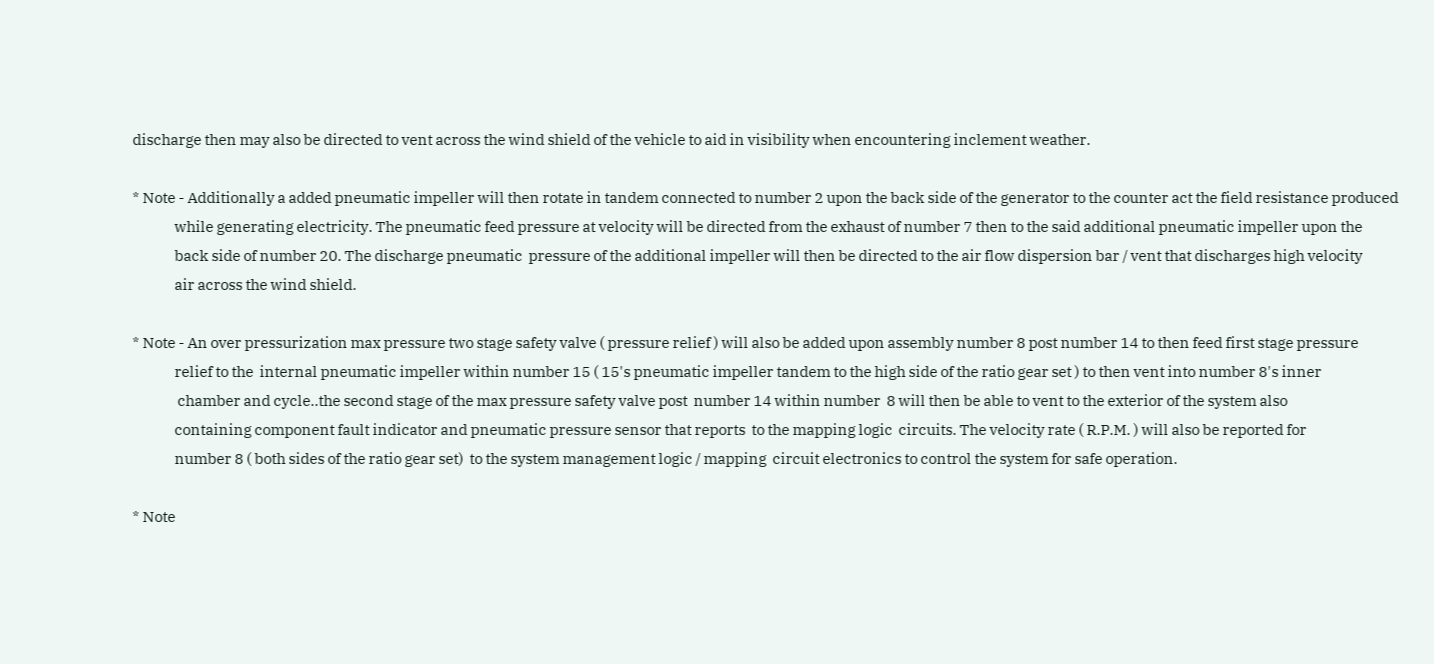discharge then may also be directed to vent across the wind shield of the vehicle to aid in visibility when encountering inclement weather.

* Note - Additionally a added pneumatic impeller will then rotate in tandem connected to number 2 upon the back side of the generator to the counter act the field resistance produced
              while generating electricity. The pneumatic feed pressure at velocity will be directed from the exhaust of number 7 then to the said additional pneumatic impeller upon the
              back side of number 20. The discharge pneumatic  pressure of the additional impeller will then be directed to the air flow dispersion bar / vent that discharges high velocity
              air across the wind shield.

* Note - An over pressurization max pressure two stage safety valve ( pressure relief ) will also be added upon assembly number 8 post number 14 to then feed first stage pressure
              relief to the  internal pneumatic impeller within number 15 ( 15's pneumatic impeller tandem to the high side of the ratio gear set ) to then vent into number 8's inner
               chamber and cycle..the second stage of the max pressure safety valve post  number 14 within number  8 will then be able to vent to the exterior of the system also
              containing component fault indicator and pneumatic pressure sensor that reports  to the mapping logic  circuits. The velocity rate ( R.P.M. ) will also be reported for
              number 8 ( both sides of the ratio gear set)  to the system management logic / mapping  circuit electronics to control the system for safe operation.

* Note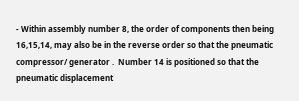- Within assembly number 8, the order of components then being 16,15,14, may also be in the reverse order so that the pneumatic compressor/ generator .  Number 14 is positioned so that the pneumatic displacement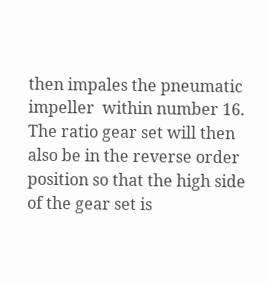then impales the pneumatic impeller  within number 16.  The ratio gear set will then also be in the reverse order position so that the high side of the gear set is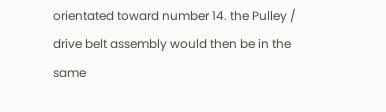orientated toward number 14. the Pulley / drive belt assembly would then be in the same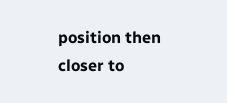position then closer to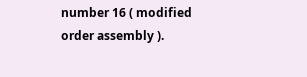number 16 ( modified order assembly ).